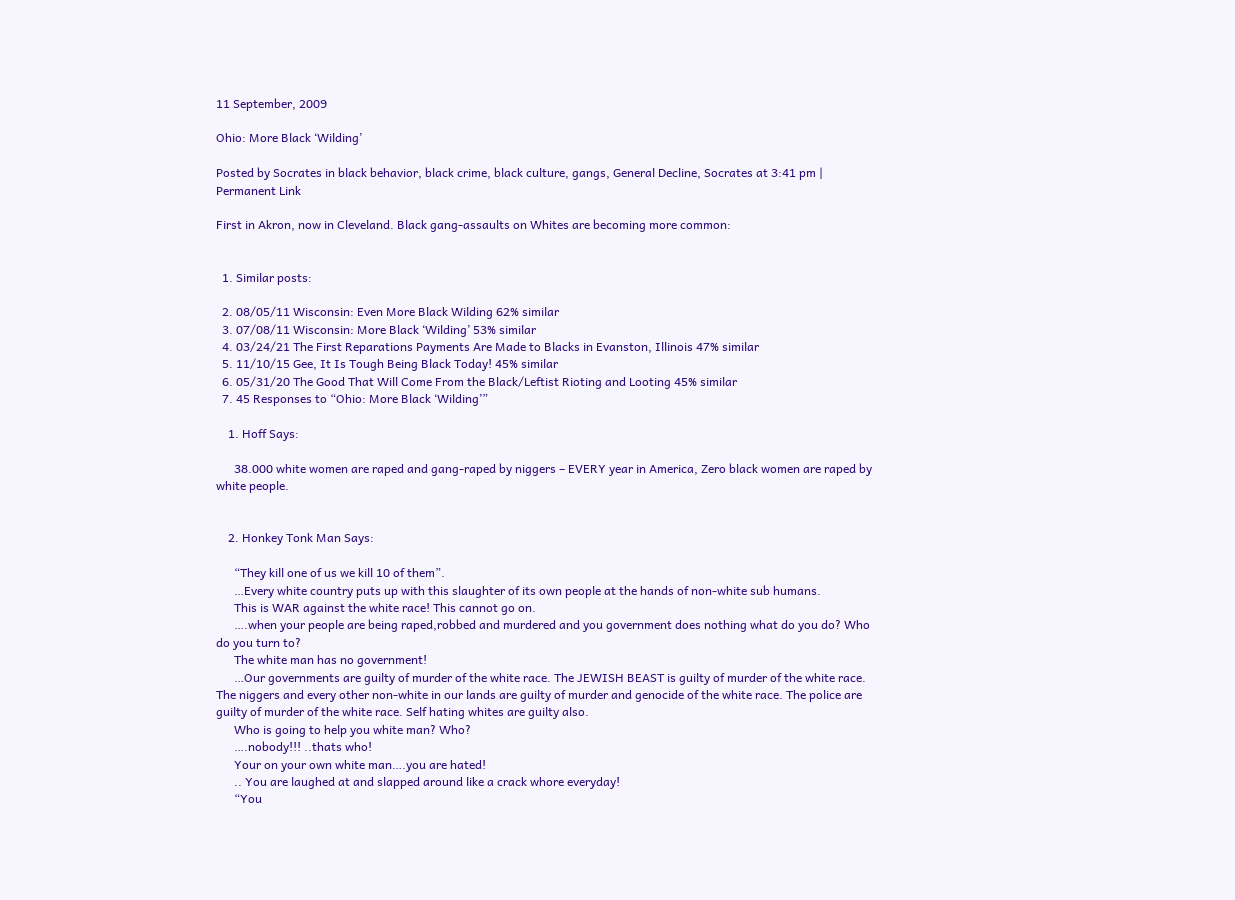11 September, 2009

Ohio: More Black ‘Wilding’

Posted by Socrates in black behavior, black crime, black culture, gangs, General Decline, Socrates at 3:41 pm | Permanent Link

First in Akron, now in Cleveland. Black gang-assaults on Whites are becoming more common:


  1. Similar posts:

  2. 08/05/11 Wisconsin: Even More Black Wilding 62% similar
  3. 07/08/11 Wisconsin: More Black ‘Wilding’ 53% similar
  4. 03/24/21 The First Reparations Payments Are Made to Blacks in Evanston, Illinois 47% similar
  5. 11/10/15 Gee, It Is Tough Being Black Today! 45% similar
  6. 05/31/20 The Good That Will Come From the Black/Leftist Rioting and Looting 45% similar
  7. 45 Responses to “Ohio: More Black ‘Wilding’”

    1. Hoff Says:

      38.000 white women are raped and gang-raped by niggers – EVERY year in America, Zero black women are raped by white people.


    2. Honkey Tonk Man Says:

      “They kill one of us we kill 10 of them”.
      …Every white country puts up with this slaughter of its own people at the hands of non-white sub humans.
      This is WAR against the white race! This cannot go on.
      ….when your people are being raped,robbed and murdered and you government does nothing what do you do? Who do you turn to?
      The white man has no government!
      …Our governments are guilty of murder of the white race. The JEWISH BEAST is guilty of murder of the white race. The niggers and every other non-white in our lands are guilty of murder and genocide of the white race. The police are guilty of murder of the white race. Self hating whites are guilty also.
      Who is going to help you white man? Who?
      ….nobody!!! ..thats who!
      Your on your own white man….you are hated!
      .. You are laughed at and slapped around like a crack whore everyday!
      “You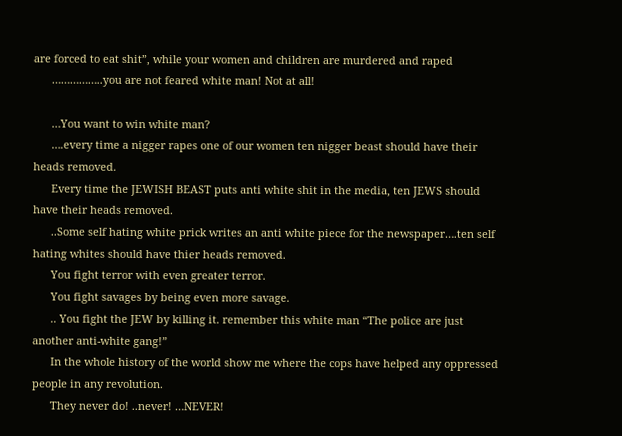are forced to eat shit”, while your women and children are murdered and raped
      ……………..you are not feared white man! Not at all!

      …You want to win white man?
      ….every time a nigger rapes one of our women ten nigger beast should have their heads removed.
      Every time the JEWISH BEAST puts anti white shit in the media, ten JEWS should have their heads removed.
      ..Some self hating white prick writes an anti white piece for the newspaper….ten self hating whites should have thier heads removed.
      You fight terror with even greater terror.
      You fight savages by being even more savage.
      .. You fight the JEW by killing it. remember this white man “The police are just another anti-white gang!”
      In the whole history of the world show me where the cops have helped any oppressed people in any revolution.
      They never do! ..never! …NEVER!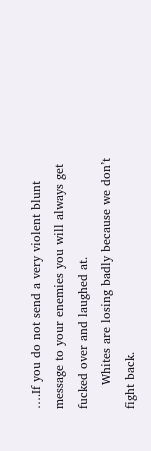….If you do not send a very violent blunt message to your enemies you will always get fucked over and laughed at.
      Whites are losing badly because we don’t fight back.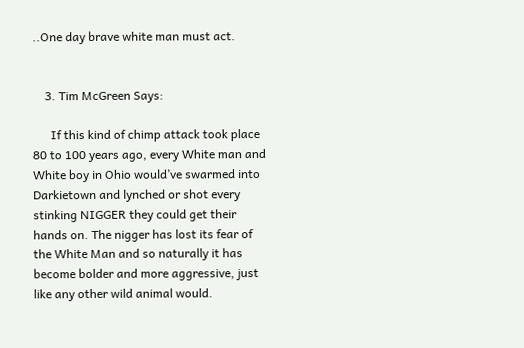..One day brave white man must act.


    3. Tim McGreen Says:

      If this kind of chimp attack took place 80 to 100 years ago, every White man and White boy in Ohio would’ve swarmed into Darkietown and lynched or shot every stinking NIGGER they could get their hands on. The nigger has lost its fear of the White Man and so naturally it has become bolder and more aggressive, just like any other wild animal would.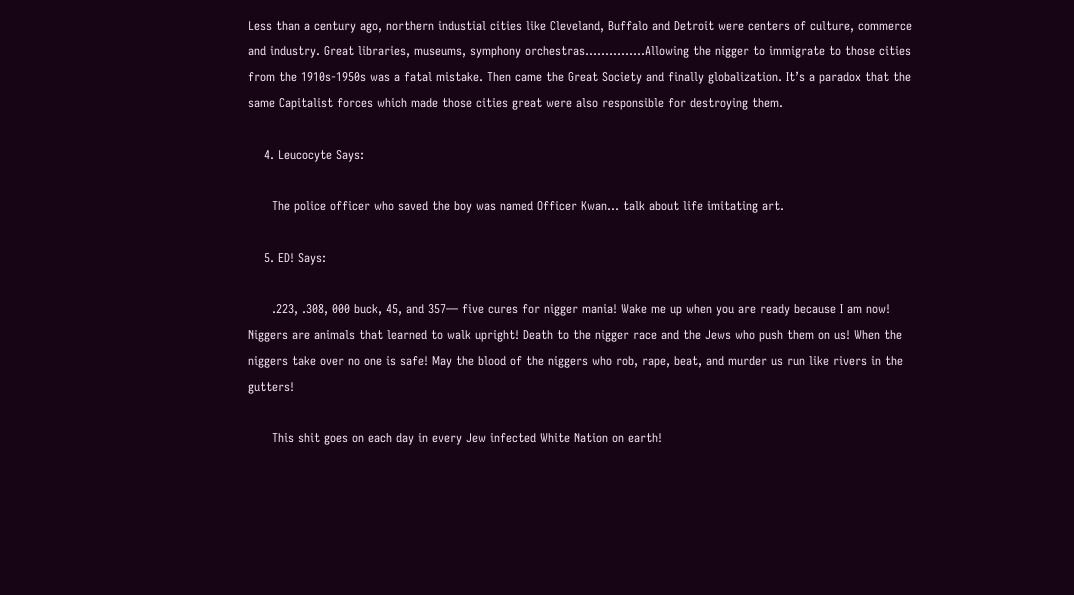Less than a century ago, northern industial cities like Cleveland, Buffalo and Detroit were centers of culture, commerce and industry. Great libraries, museums, symphony orchestras……………Allowing the nigger to immigrate to those cities from the 1910s-1950s was a fatal mistake. Then came the Great Society and finally globalization. It’s a paradox that the same Capitalist forces which made those cities great were also responsible for destroying them.

    4. Leucocyte Says:

      The police officer who saved the boy was named Officer Kwan… talk about life imitating art.

    5. ED! Says:

      .223, .308, 000 buck, 45, and 357— five cures for nigger mania! Wake me up when you are ready because I am now! Niggers are animals that learned to walk upright! Death to the nigger race and the Jews who push them on us! When the niggers take over no one is safe! May the blood of the niggers who rob, rape, beat, and murder us run like rivers in the gutters!

      This shit goes on each day in every Jew infected White Nation on earth!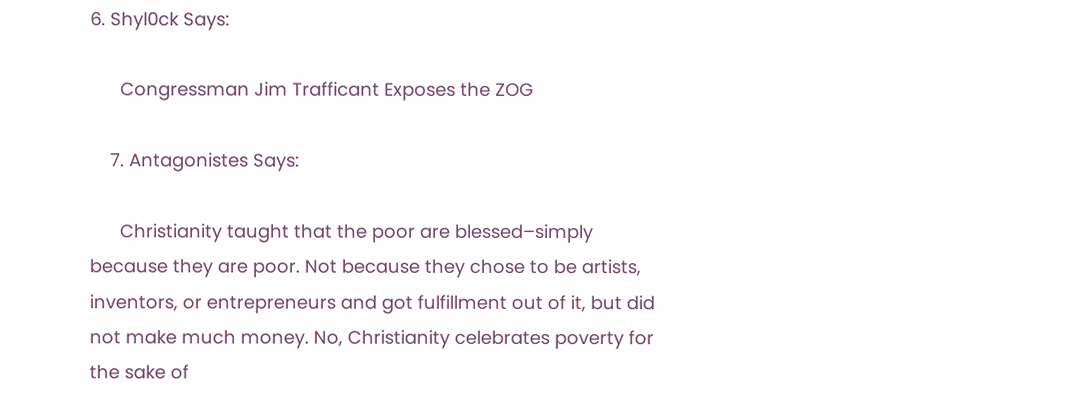6. Shyl0ck Says:

      Congressman Jim Trafficant Exposes the ZOG

    7. Antagonistes Says:

      Christianity taught that the poor are blessed–simply because they are poor. Not because they chose to be artists, inventors, or entrepreneurs and got fulfillment out of it, but did not make much money. No, Christianity celebrates poverty for the sake of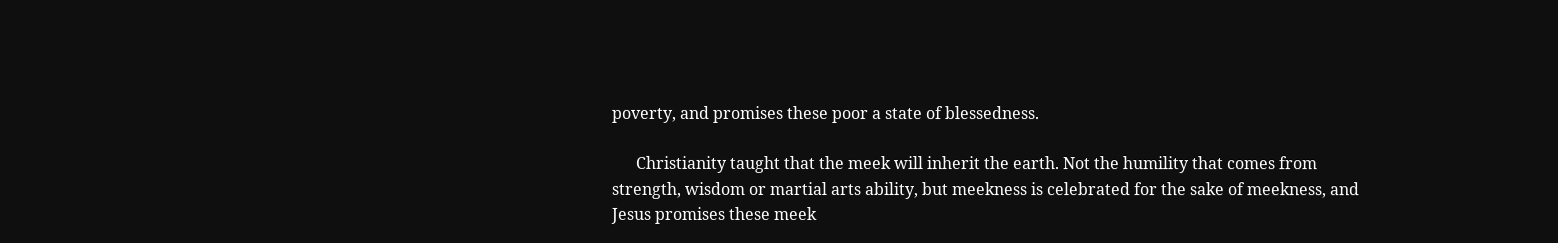poverty, and promises these poor a state of blessedness.

      Christianity taught that the meek will inherit the earth. Not the humility that comes from strength, wisdom or martial arts ability, but meekness is celebrated for the sake of meekness, and Jesus promises these meek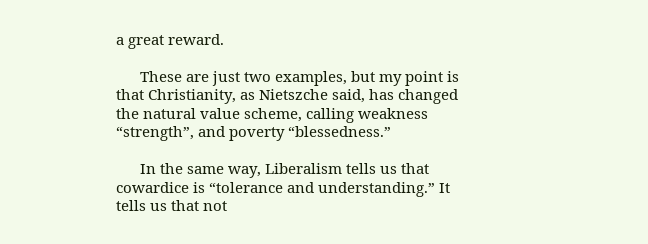a great reward.

      These are just two examples, but my point is that Christianity, as Nietszche said, has changed the natural value scheme, calling weakness “strength”, and poverty “blessedness.”

      In the same way, Liberalism tells us that cowardice is “tolerance and understanding.” It tells us that not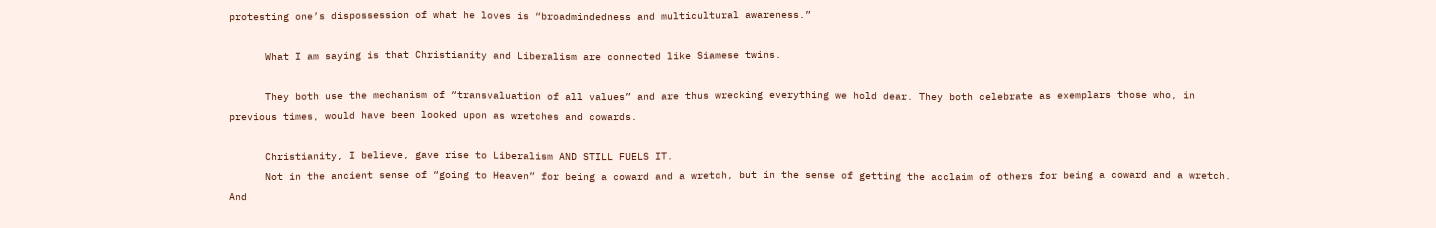protesting one’s dispossession of what he loves is “broadmindedness and multicultural awareness.”

      What I am saying is that Christianity and Liberalism are connected like Siamese twins.

      They both use the mechanism of “transvaluation of all values” and are thus wrecking everything we hold dear. They both celebrate as exemplars those who, in previous times, would have been looked upon as wretches and cowards.

      Christianity, I believe, gave rise to Liberalism AND STILL FUELS IT.
      Not in the ancient sense of “going to Heaven” for being a coward and a wretch, but in the sense of getting the acclaim of others for being a coward and a wretch. And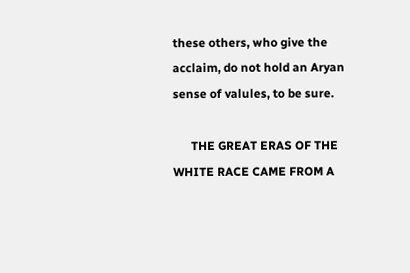these others, who give the acclaim, do not hold an Aryan sense of valules, to be sure.

      THE GREAT ERAS OF THE WHITE RACE CAME FROM A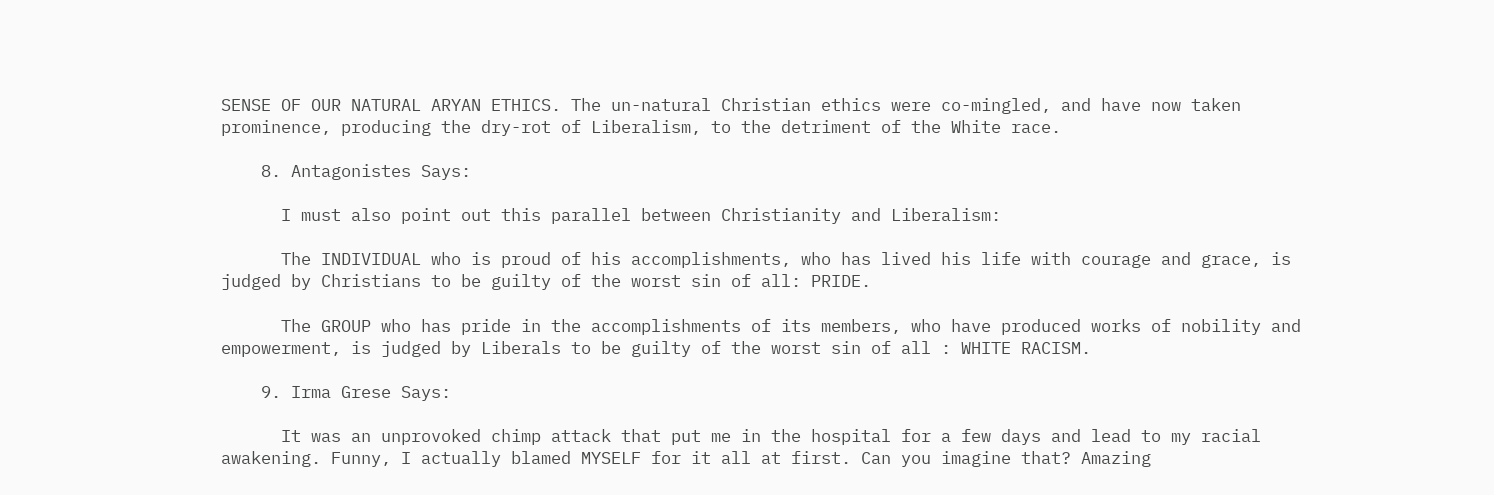SENSE OF OUR NATURAL ARYAN ETHICS. The un-natural Christian ethics were co-mingled, and have now taken prominence, producing the dry-rot of Liberalism, to the detriment of the White race.

    8. Antagonistes Says:

      I must also point out this parallel between Christianity and Liberalism:

      The INDIVIDUAL who is proud of his accomplishments, who has lived his life with courage and grace, is judged by Christians to be guilty of the worst sin of all: PRIDE.

      The GROUP who has pride in the accomplishments of its members, who have produced works of nobility and empowerment, is judged by Liberals to be guilty of the worst sin of all : WHITE RACISM.

    9. Irma Grese Says:

      It was an unprovoked chimp attack that put me in the hospital for a few days and lead to my racial awakening. Funny, I actually blamed MYSELF for it all at first. Can you imagine that? Amazing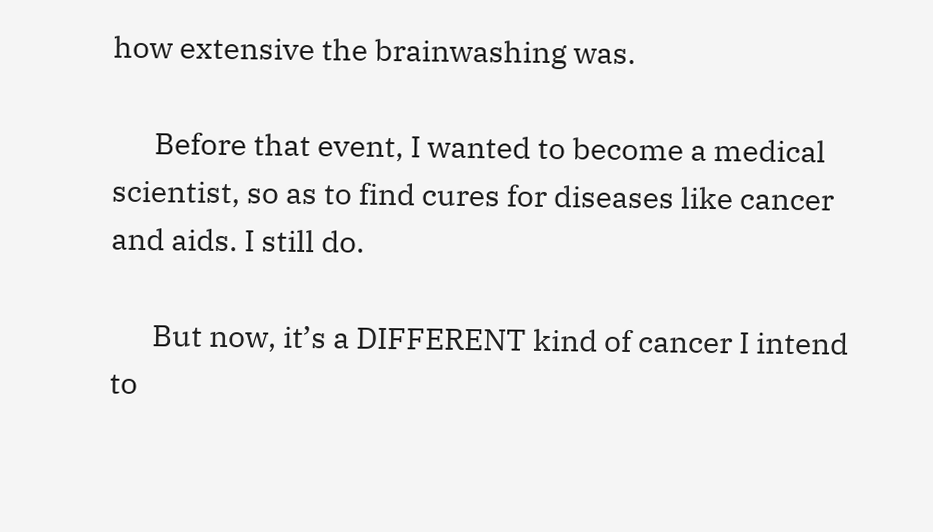how extensive the brainwashing was.

      Before that event, I wanted to become a medical scientist, so as to find cures for diseases like cancer and aids. I still do.

      But now, it’s a DIFFERENT kind of cancer I intend to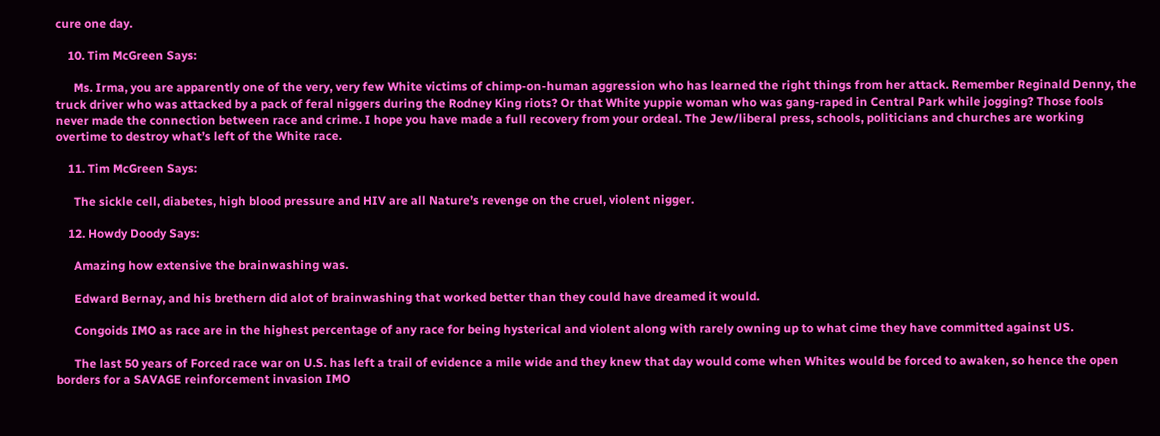cure one day.

    10. Tim McGreen Says:

      Ms. Irma, you are apparently one of the very, very few White victims of chimp-on-human aggression who has learned the right things from her attack. Remember Reginald Denny, the truck driver who was attacked by a pack of feral niggers during the Rodney King riots? Or that White yuppie woman who was gang-raped in Central Park while jogging? Those fools never made the connection between race and crime. I hope you have made a full recovery from your ordeal. The Jew/liberal press, schools, politicians and churches are working overtime to destroy what’s left of the White race.

    11. Tim McGreen Says:

      The sickle cell, diabetes, high blood pressure and HIV are all Nature’s revenge on the cruel, violent nigger.

    12. Howdy Doody Says:

      Amazing how extensive the brainwashing was.

      Edward Bernay, and his brethern did alot of brainwashing that worked better than they could have dreamed it would.

      Congoids IMO as race are in the highest percentage of any race for being hysterical and violent along with rarely owning up to what cime they have committed against US.

      The last 50 years of Forced race war on U.S. has left a trail of evidence a mile wide and they knew that day would come when Whites would be forced to awaken, so hence the open borders for a SAVAGE reinforcement invasion IMO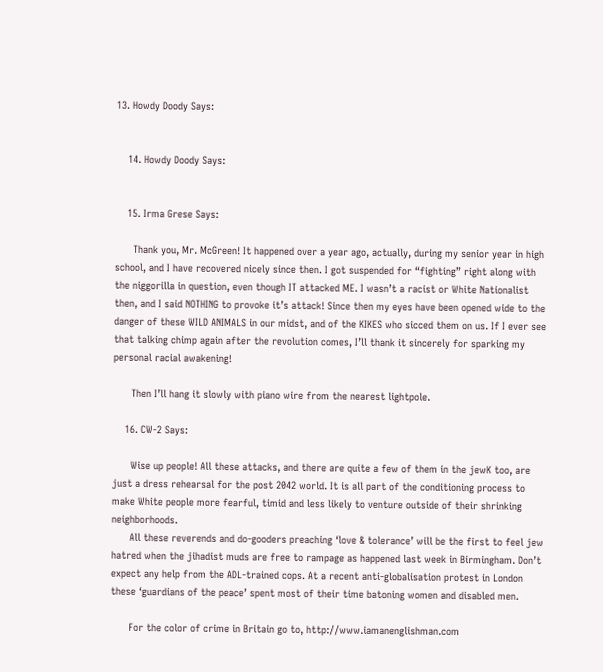13. Howdy Doody Says:


    14. Howdy Doody Says:


    15. Irma Grese Says:

      Thank you, Mr. McGreen! It happened over a year ago, actually, during my senior year in high school, and I have recovered nicely since then. I got suspended for “fighting” right along with the niggorilla in question, even though IT attacked ME. I wasn’t a racist or White Nationalist then, and I said NOTHING to provoke it’s attack! Since then my eyes have been opened wide to the danger of these WILD ANIMALS in our midst, and of the KIKES who sicced them on us. If I ever see that talking chimp again after the revolution comes, I’ll thank it sincerely for sparking my personal racial awakening!

      Then I’ll hang it slowly with piano wire from the nearest lightpole.

    16. CW-2 Says:

      Wise up people! All these attacks, and there are quite a few of them in the jewK too, are just a dress rehearsal for the post 2042 world. It is all part of the conditioning process to make White people more fearful, timid and less likely to venture outside of their shrinking neighborhoods.
      All these reverends and do-gooders preaching ‘love & tolerance’ will be the first to feel jew hatred when the jihadist muds are free to rampage as happened last week in Birmingham. Don’t expect any help from the ADL-trained cops. At a recent anti-globalisation protest in London these ‘guardians of the peace’ spent most of their time batoning women and disabled men.

      For the color of crime in Britain go to, http://www.iamanenglishman.com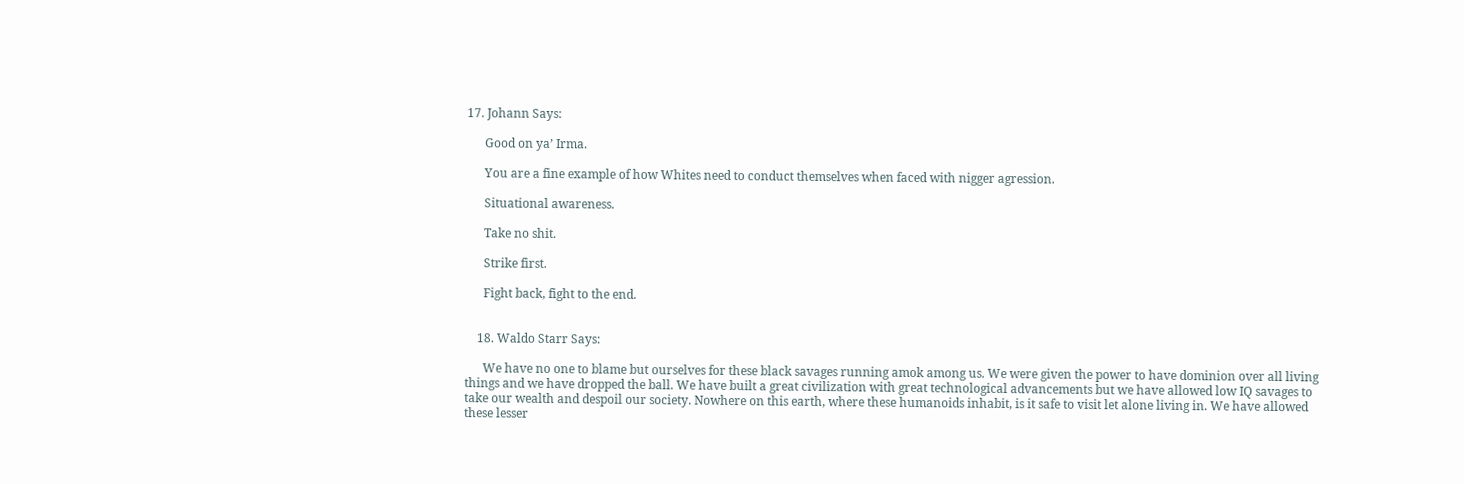17. Johann Says:

      Good on ya’ Irma.

      You are a fine example of how Whites need to conduct themselves when faced with nigger agression.

      Situational awareness.

      Take no shit.

      Strike first.

      Fight back, fight to the end.


    18. Waldo Starr Says:

      We have no one to blame but ourselves for these black savages running amok among us. We were given the power to have dominion over all living things and we have dropped the ball. We have built a great civilization with great technological advancements but we have allowed low IQ savages to take our wealth and despoil our society. Nowhere on this earth, where these humanoids inhabit, is it safe to visit let alone living in. We have allowed these lesser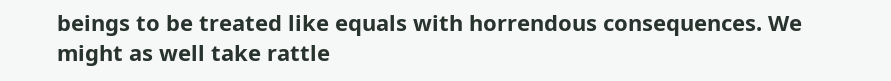beings to be treated like equals with horrendous consequences. We might as well take rattle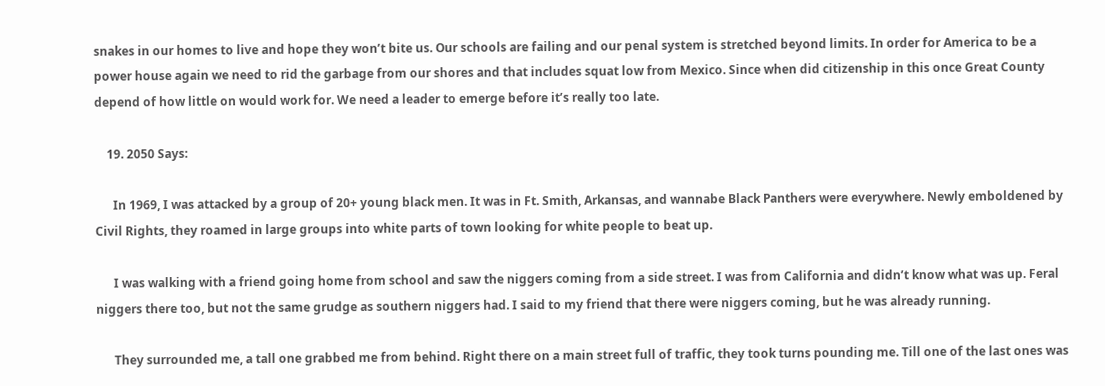snakes in our homes to live and hope they won’t bite us. Our schools are failing and our penal system is stretched beyond limits. In order for America to be a power house again we need to rid the garbage from our shores and that includes squat low from Mexico. Since when did citizenship in this once Great County depend of how little on would work for. We need a leader to emerge before it’s really too late.

    19. 2050 Says:

      In 1969, I was attacked by a group of 20+ young black men. It was in Ft. Smith, Arkansas, and wannabe Black Panthers were everywhere. Newly emboldened by Civil Rights, they roamed in large groups into white parts of town looking for white people to beat up.

      I was walking with a friend going home from school and saw the niggers coming from a side street. I was from California and didn’t know what was up. Feral niggers there too, but not the same grudge as southern niggers had. I said to my friend that there were niggers coming, but he was already running.

      They surrounded me, a tall one grabbed me from behind. Right there on a main street full of traffic, they took turns pounding me. Till one of the last ones was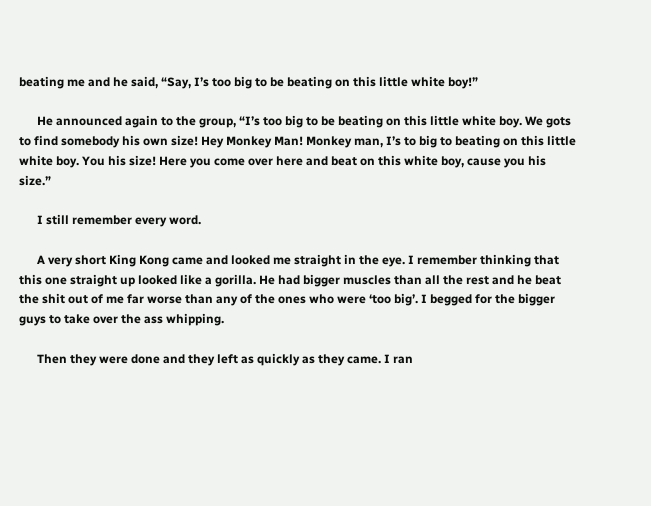beating me and he said, “Say, I’s too big to be beating on this little white boy!”

      He announced again to the group, “I’s too big to be beating on this little white boy. We gots to find somebody his own size! Hey Monkey Man! Monkey man, I’s to big to beating on this little white boy. You his size! Here you come over here and beat on this white boy, cause you his size.”

      I still remember every word.

      A very short King Kong came and looked me straight in the eye. I remember thinking that this one straight up looked like a gorilla. He had bigger muscles than all the rest and he beat the shit out of me far worse than any of the ones who were ‘too big’. I begged for the bigger guys to take over the ass whipping.

      Then they were done and they left as quickly as they came. I ran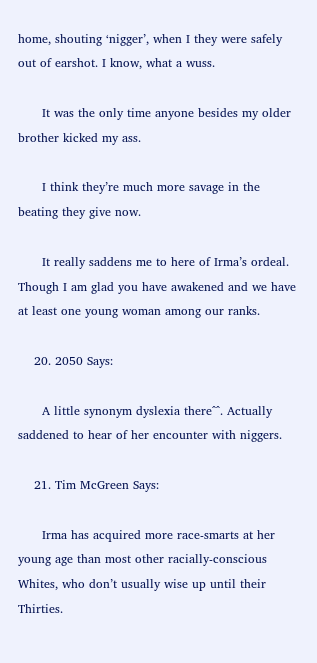home, shouting ‘nigger’, when I they were safely out of earshot. I know, what a wuss.

      It was the only time anyone besides my older brother kicked my ass.

      I think they’re much more savage in the beating they give now.

      It really saddens me to here of Irma’s ordeal. Though I am glad you have awakened and we have at least one young woman among our ranks.

    20. 2050 Says:

      A little synonym dyslexia there^^. Actually saddened to hear of her encounter with niggers.

    21. Tim McGreen Says:

      Irma has acquired more race-smarts at her young age than most other racially-conscious Whites, who don’t usually wise up until their Thirties.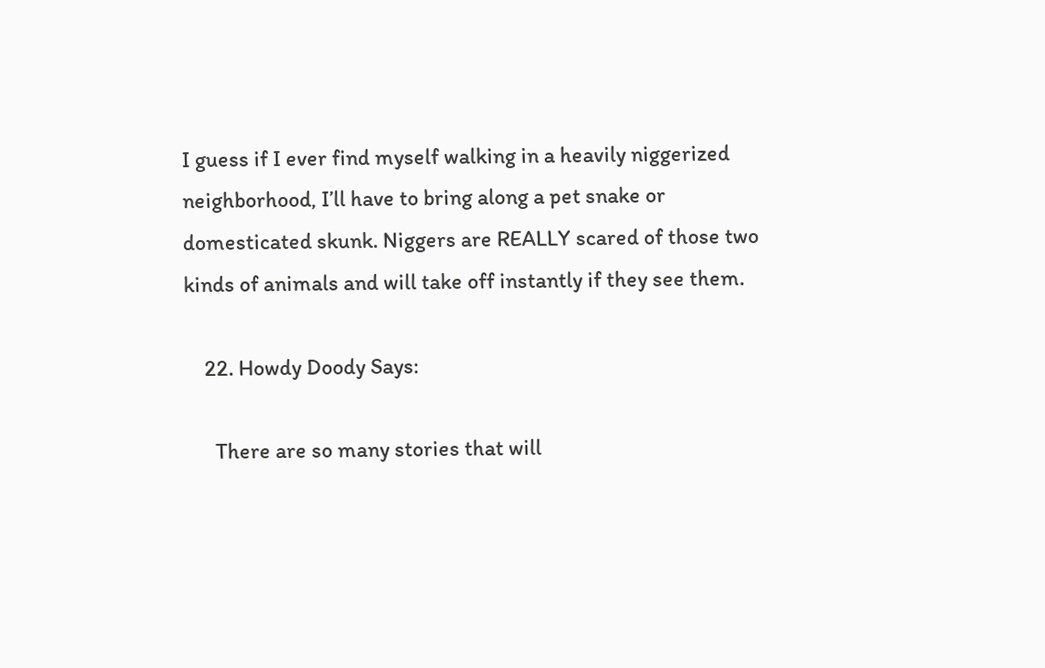I guess if I ever find myself walking in a heavily niggerized neighborhood, I’ll have to bring along a pet snake or domesticated skunk. Niggers are REALLY scared of those two kinds of animals and will take off instantly if they see them.

    22. Howdy Doody Says:

      There are so many stories that will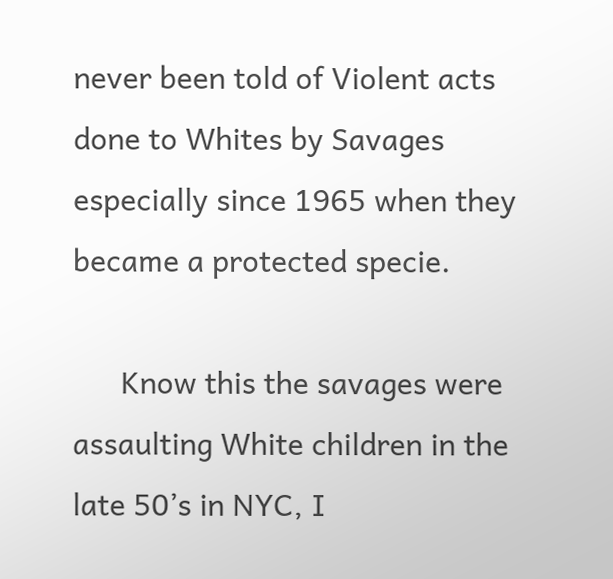never been told of Violent acts done to Whites by Savages especially since 1965 when they became a protected specie.

      Know this the savages were assaulting White children in the late 50’s in NYC, I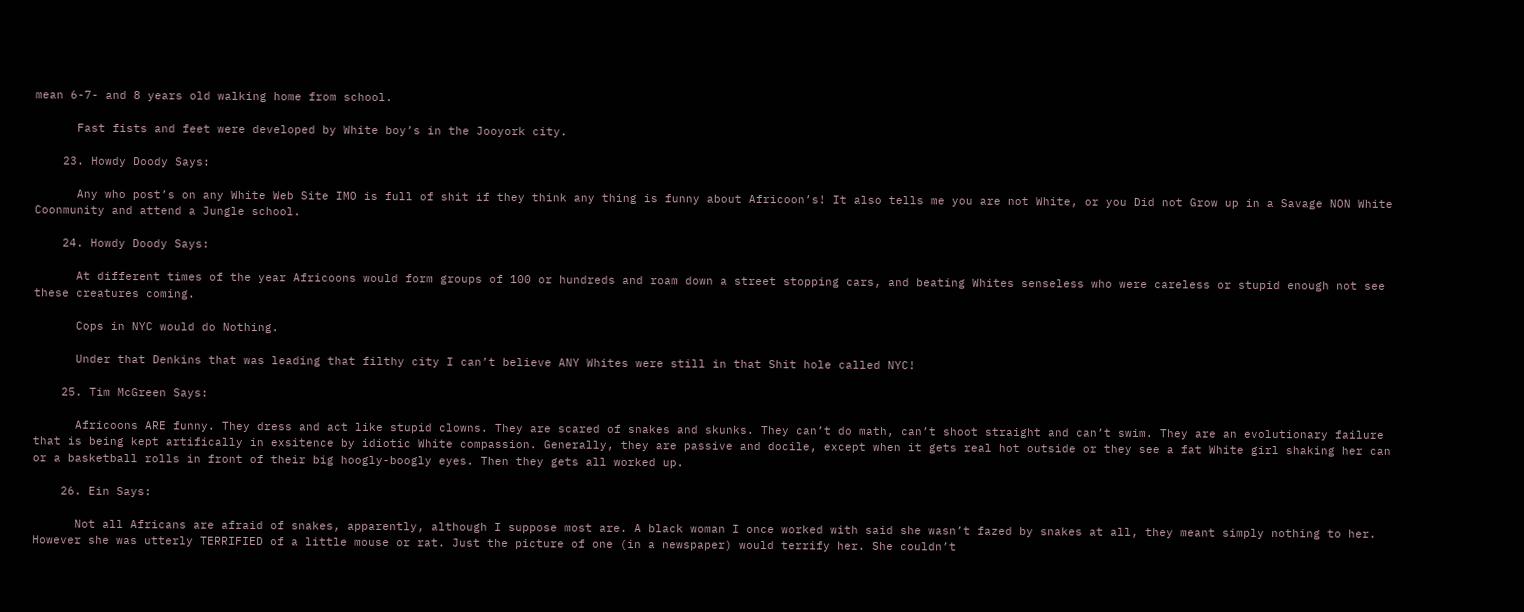mean 6-7- and 8 years old walking home from school.

      Fast fists and feet were developed by White boy’s in the Jooyork city.

    23. Howdy Doody Says:

      Any who post’s on any White Web Site IMO is full of shit if they think any thing is funny about Africoon’s! It also tells me you are not White, or you Did not Grow up in a Savage NON White Coonmunity and attend a Jungle school.

    24. Howdy Doody Says:

      At different times of the year Africoons would form groups of 100 or hundreds and roam down a street stopping cars, and beating Whites senseless who were careless or stupid enough not see these creatures coming.

      Cops in NYC would do Nothing.

      Under that Denkins that was leading that filthy city I can’t believe ANY Whites were still in that Shit hole called NYC!

    25. Tim McGreen Says:

      Africoons ARE funny. They dress and act like stupid clowns. They are scared of snakes and skunks. They can’t do math, can’t shoot straight and can’t swim. They are an evolutionary failure that is being kept artifically in exsitence by idiotic White compassion. Generally, they are passive and docile, except when it gets real hot outside or they see a fat White girl shaking her can or a basketball rolls in front of their big hoogly-boogly eyes. Then they gets all worked up.

    26. Ein Says:

      Not all Africans are afraid of snakes, apparently, although I suppose most are. A black woman I once worked with said she wasn’t fazed by snakes at all, they meant simply nothing to her. However she was utterly TERRIFIED of a little mouse or rat. Just the picture of one (in a newspaper) would terrify her. She couldn’t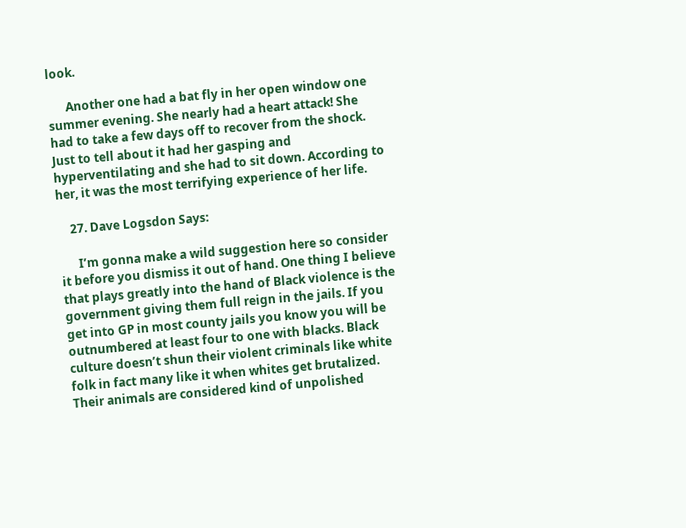look.

      Another one had a bat fly in her open window one summer evening. She nearly had a heart attack! She had to take a few days off to recover from the shock. Just to tell about it had her gasping and hyperventilating and she had to sit down. According to her, it was the most terrifying experience of her life.

    27. Dave Logsdon Says:

      I’m gonna make a wild suggestion here so consider it before you dismiss it out of hand. One thing I believe that plays greatly into the hand of Black violence is the government giving them full reign in the jails. If you get into GP in most county jails you know you will be outnumbered at least four to one with blacks. Black culture doesn’t shun their violent criminals like white folk in fact many like it when whites get brutalized. Their animals are considered kind of unpolished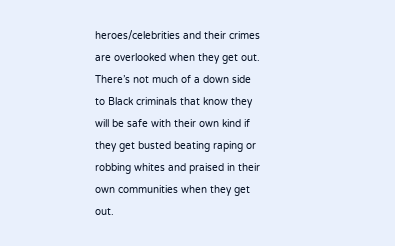heroes/celebrities and their crimes are overlooked when they get out. There’s not much of a down side to Black criminals that know they will be safe with their own kind if they get busted beating raping or robbing whites and praised in their own communities when they get out.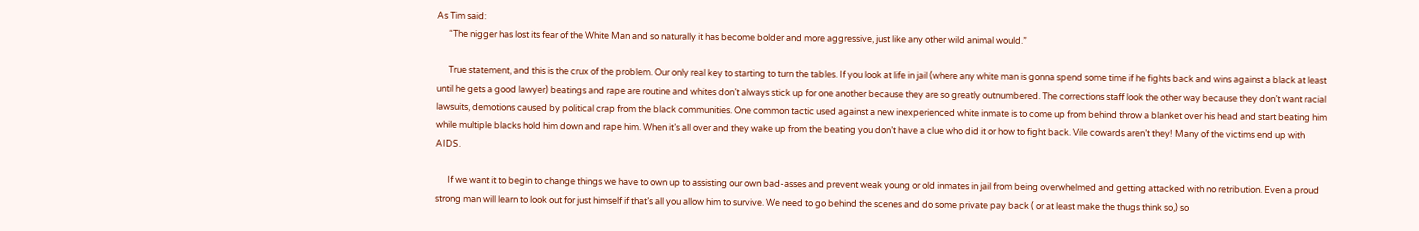As Tim said:
      “The nigger has lost its fear of the White Man and so naturally it has become bolder and more aggressive, just like any other wild animal would.”

      True statement, and this is the crux of the problem. Our only real key to starting to turn the tables. If you look at life in jail (where any white man is gonna spend some time if he fights back and wins against a black at least until he gets a good lawyer) beatings and rape are routine and whites don’t always stick up for one another because they are so greatly outnumbered. The corrections staff look the other way because they don’t want racial lawsuits, demotions caused by political crap from the black communities. One common tactic used against a new inexperienced white inmate is to come up from behind throw a blanket over his head and start beating him while multiple blacks hold him down and rape him. When it’s all over and they wake up from the beating you don’t have a clue who did it or how to fight back. Vile cowards aren’t they! Many of the victims end up with AIDS.

      If we want it to begin to change things we have to own up to assisting our own bad-asses and prevent weak young or old inmates in jail from being overwhelmed and getting attacked with no retribution. Even a proud strong man will learn to look out for just himself if that’s all you allow him to survive. We need to go behind the scenes and do some private pay back ( or at least make the thugs think so,) so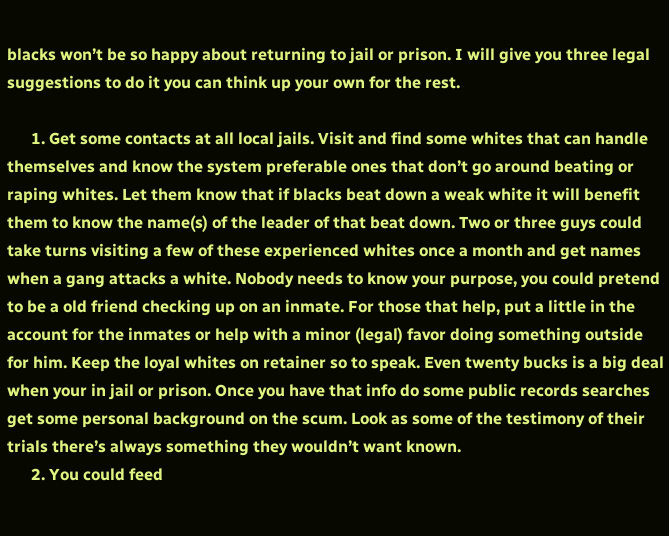blacks won’t be so happy about returning to jail or prison. I will give you three legal suggestions to do it you can think up your own for the rest.

      1. Get some contacts at all local jails. Visit and find some whites that can handle themselves and know the system preferable ones that don’t go around beating or raping whites. Let them know that if blacks beat down a weak white it will benefit them to know the name(s) of the leader of that beat down. Two or three guys could take turns visiting a few of these experienced whites once a month and get names when a gang attacks a white. Nobody needs to know your purpose, you could pretend to be a old friend checking up on an inmate. For those that help, put a little in the account for the inmates or help with a minor (legal) favor doing something outside for him. Keep the loyal whites on retainer so to speak. Even twenty bucks is a big deal when your in jail or prison. Once you have that info do some public records searches get some personal background on the scum. Look as some of the testimony of their trials there’s always something they wouldn’t want known.
      2. You could feed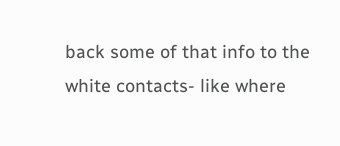back some of that info to the white contacts- like where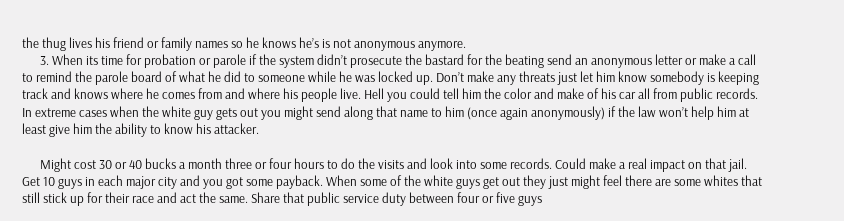the thug lives his friend or family names so he knows he’s is not anonymous anymore.
      3. When its time for probation or parole if the system didn’t prosecute the bastard for the beating send an anonymous letter or make a call to remind the parole board of what he did to someone while he was locked up. Don’t make any threats just let him know somebody is keeping track and knows where he comes from and where his people live. Hell you could tell him the color and make of his car all from public records. In extreme cases when the white guy gets out you might send along that name to him (once again anonymously) if the law won’t help him at least give him the ability to know his attacker.

      Might cost 30 or 40 bucks a month three or four hours to do the visits and look into some records. Could make a real impact on that jail. Get 10 guys in each major city and you got some payback. When some of the white guys get out they just might feel there are some whites that still stick up for their race and act the same. Share that public service duty between four or five guys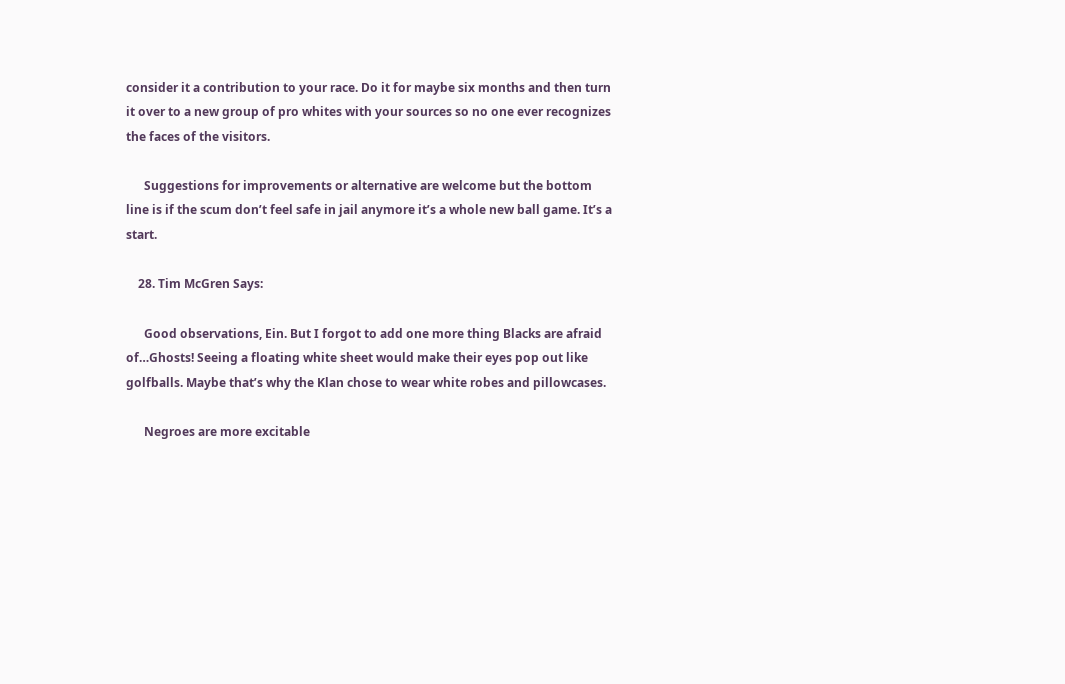consider it a contribution to your race. Do it for maybe six months and then turn it over to a new group of pro whites with your sources so no one ever recognizes the faces of the visitors.

      Suggestions for improvements or alternative are welcome but the bottom line is if the scum don’t feel safe in jail anymore it’s a whole new ball game. It’s a start.

    28. Tim McGren Says:

      Good observations, Ein. But I forgot to add one more thing Blacks are afraid of…Ghosts! Seeing a floating white sheet would make their eyes pop out like golfballs. Maybe that’s why the Klan chose to wear white robes and pillowcases.

      Negroes are more excitable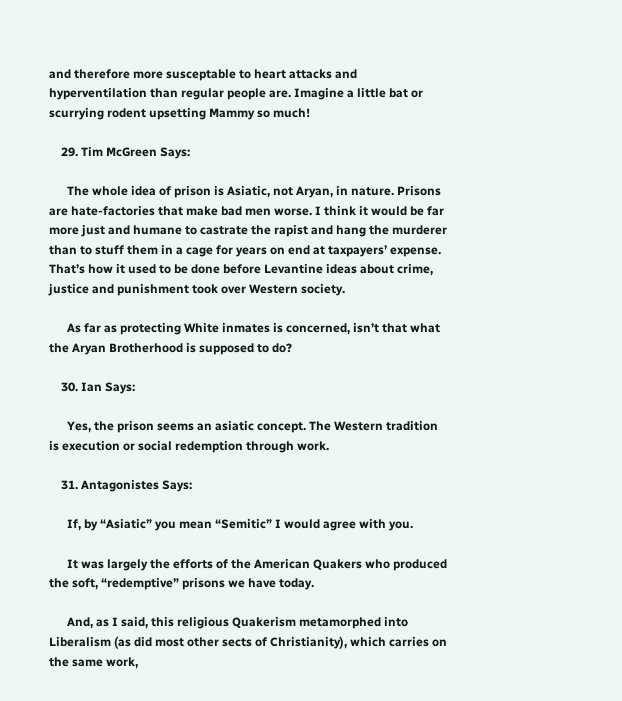and therefore more susceptable to heart attacks and hyperventilation than regular people are. Imagine a little bat or scurrying rodent upsetting Mammy so much!

    29. Tim McGreen Says:

      The whole idea of prison is Asiatic, not Aryan, in nature. Prisons are hate-factories that make bad men worse. I think it would be far more just and humane to castrate the rapist and hang the murderer than to stuff them in a cage for years on end at taxpayers’ expense. That’s how it used to be done before Levantine ideas about crime, justice and punishment took over Western society.

      As far as protecting White inmates is concerned, isn’t that what the Aryan Brotherhood is supposed to do?

    30. Ian Says:

      Yes, the prison seems an asiatic concept. The Western tradition is execution or social redemption through work.

    31. Antagonistes Says:

      If, by “Asiatic” you mean “Semitic” I would agree with you.

      It was largely the efforts of the American Quakers who produced the soft, “redemptive” prisons we have today.

      And, as I said, this religious Quakerism metamorphed into Liberalism (as did most other sects of Christianity), which carries on the same work,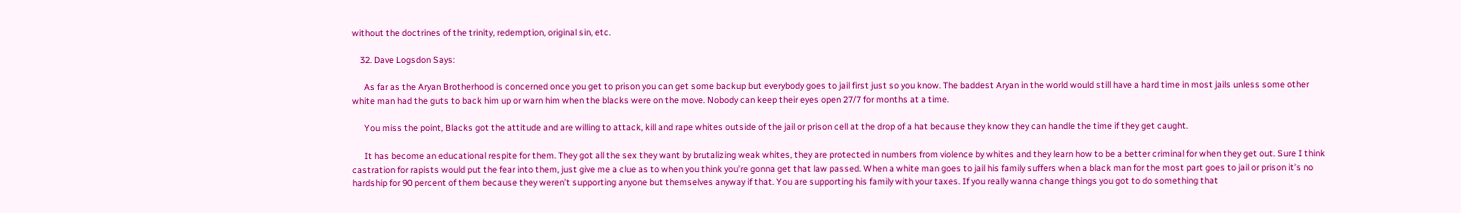without the doctrines of the trinity, redemption, original sin, etc.

    32. Dave Logsdon Says:

      As far as the Aryan Brotherhood is concerned once you get to prison you can get some backup but everybody goes to jail first just so you know. The baddest Aryan in the world would still have a hard time in most jails unless some other white man had the guts to back him up or warn him when the blacks were on the move. Nobody can keep their eyes open 27/7 for months at a time.

      You miss the point, Blacks got the attitude and are willing to attack, kill and rape whites outside of the jail or prison cell at the drop of a hat because they know they can handle the time if they get caught.

      It has become an educational respite for them. They got all the sex they want by brutalizing weak whites, they are protected in numbers from violence by whites and they learn how to be a better criminal for when they get out. Sure I think castration for rapists would put the fear into them, just give me a clue as to when you think you’re gonna get that law passed. When a white man goes to jail his family suffers when a black man for the most part goes to jail or prison it’s no hardship for 90 percent of them because they weren’t supporting anyone but themselves anyway if that. You are supporting his family with your taxes. If you really wanna change things you got to do something that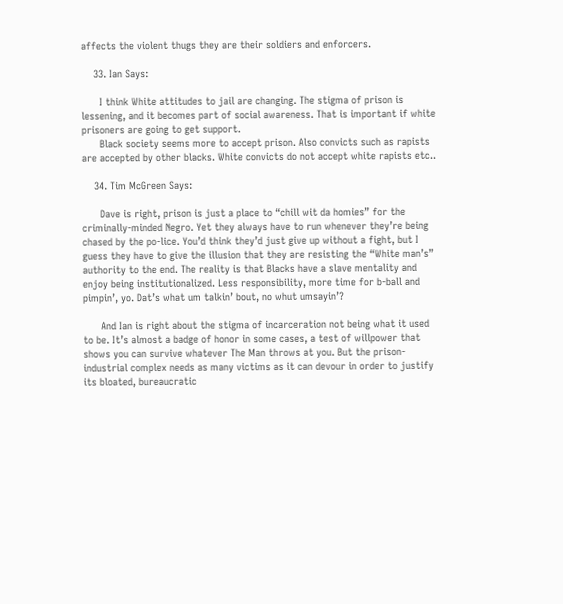affects the violent thugs they are their soldiers and enforcers.

    33. Ian Says:

      I think White attitudes to jail are changing. The stigma of prison is lessening, and it becomes part of social awareness. That is important if white prisoners are going to get support.
      Black society seems more to accept prison. Also convicts such as rapists are accepted by other blacks. White convicts do not accept white rapists etc..

    34. Tim McGreen Says:

      Dave is right, prison is just a place to “chill wit da homies” for the criminally-minded Negro. Yet they always have to run whenever they’re being chased by the po-lice. You’d think they’d just give up without a fight, but I guess they have to give the illusion that they are resisting the “White man’s” authority to the end. The reality is that Blacks have a slave mentality and enjoy being institutionalized. Less responsibility, more time for b-ball and pimpin’, yo. Dat’s what um talkin’ bout, no whut umsayin’?

      And Ian is right about the stigma of incarceration not being what it used to be. It’s almost a badge of honor in some cases, a test of willpower that shows you can survive whatever The Man throws at you. But the prison-industrial complex needs as many victims as it can devour in order to justify its bloated, bureaucratic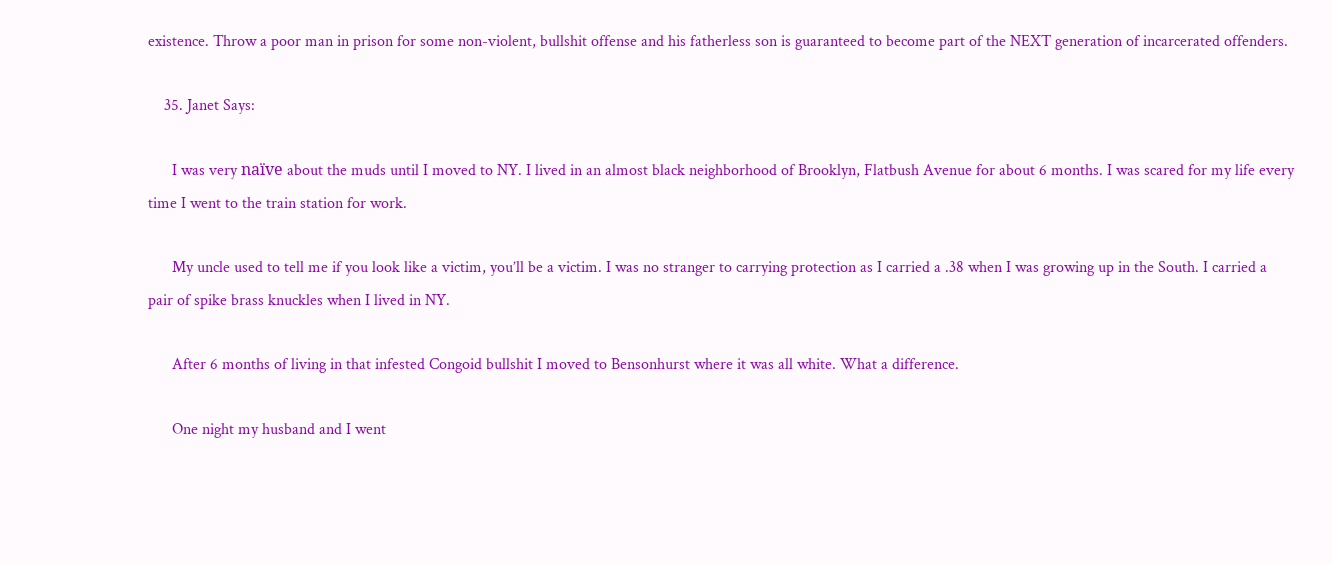existence. Throw a poor man in prison for some non-violent, bullshit offense and his fatherless son is guaranteed to become part of the NEXT generation of incarcerated offenders.

    35. Janet Says:

      I was very naïve about the muds until I moved to NY. I lived in an almost black neighborhood of Brooklyn, Flatbush Avenue for about 6 months. I was scared for my life every time I went to the train station for work.

      My uncle used to tell me if you look like a victim, you’ll be a victim. I was no stranger to carrying protection as I carried a .38 when I was growing up in the South. I carried a pair of spike brass knuckles when I lived in NY.

      After 6 months of living in that infested Congoid bullshit I moved to Bensonhurst where it was all white. What a difference.

      One night my husband and I went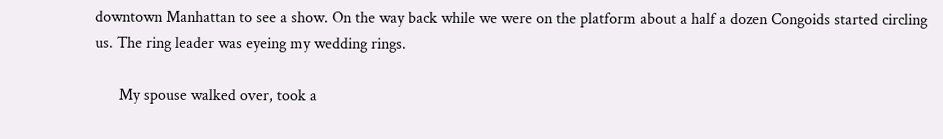downtown Manhattan to see a show. On the way back while we were on the platform about a half a dozen Congoids started circling us. The ring leader was eyeing my wedding rings.

      My spouse walked over, took a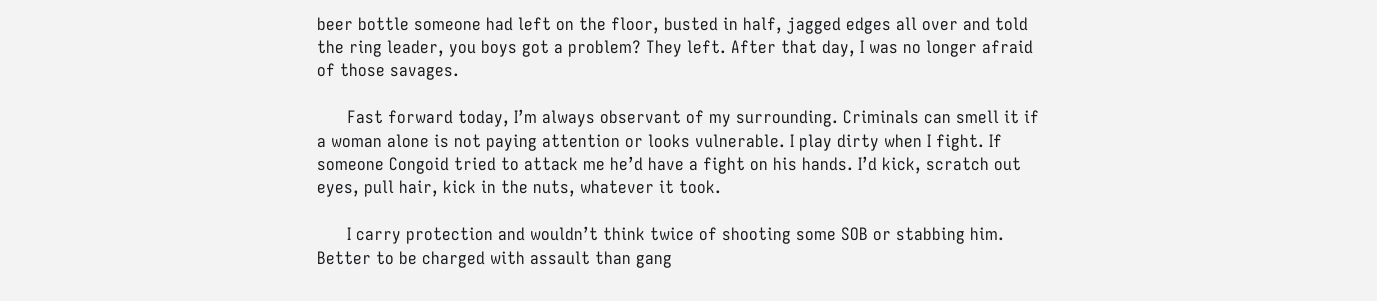beer bottle someone had left on the floor, busted in half, jagged edges all over and told the ring leader, you boys got a problem? They left. After that day, I was no longer afraid of those savages.

      Fast forward today, I’m always observant of my surrounding. Criminals can smell it if a woman alone is not paying attention or looks vulnerable. I play dirty when I fight. If someone Congoid tried to attack me he’d have a fight on his hands. I’d kick, scratch out eyes, pull hair, kick in the nuts, whatever it took.

      I carry protection and wouldn’t think twice of shooting some SOB or stabbing him. Better to be charged with assault than gang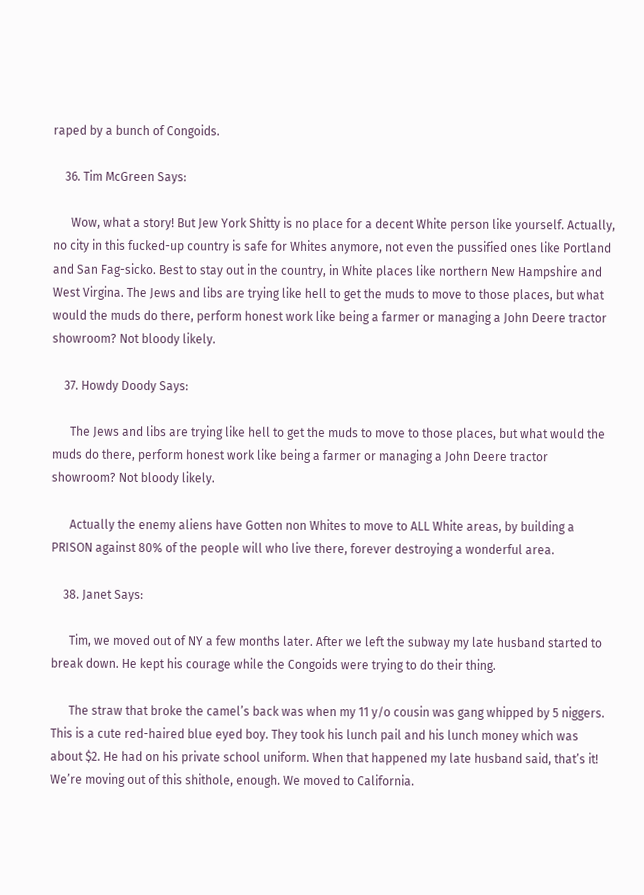raped by a bunch of Congoids.

    36. Tim McGreen Says:

      Wow, what a story! But Jew York Shitty is no place for a decent White person like yourself. Actually, no city in this fucked-up country is safe for Whites anymore, not even the pussified ones like Portland and San Fag-sicko. Best to stay out in the country, in White places like northern New Hampshire and West Virgina. The Jews and libs are trying like hell to get the muds to move to those places, but what would the muds do there, perform honest work like being a farmer or managing a John Deere tractor showroom? Not bloody likely.

    37. Howdy Doody Says:

      The Jews and libs are trying like hell to get the muds to move to those places, but what would the muds do there, perform honest work like being a farmer or managing a John Deere tractor showroom? Not bloody likely.

      Actually the enemy aliens have Gotten non Whites to move to ALL White areas, by building a PRISON against 80% of the people will who live there, forever destroying a wonderful area.

    38. Janet Says:

      Tim, we moved out of NY a few months later. After we left the subway my late husband started to break down. He kept his courage while the Congoids were trying to do their thing.

      The straw that broke the camel’s back was when my 11 y/o cousin was gang whipped by 5 niggers. This is a cute red-haired blue eyed boy. They took his lunch pail and his lunch money which was about $2. He had on his private school uniform. When that happened my late husband said, that’s it! We’re moving out of this shithole, enough. We moved to California.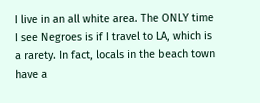I live in an all white area. The ONLY time I see Negroes is if I travel to LA, which is a rarety. In fact, locals in the beach town have a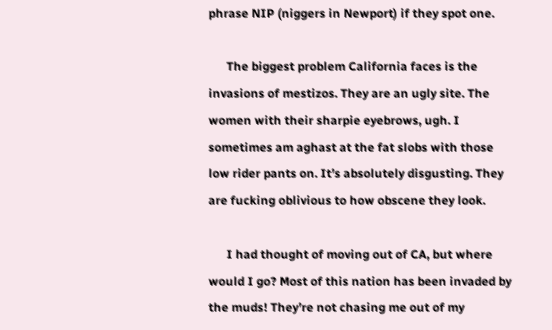phrase NIP (niggers in Newport) if they spot one.

      The biggest problem California faces is the invasions of mestizos. They are an ugly site. The women with their sharpie eyebrows, ugh. I sometimes am aghast at the fat slobs with those low rider pants on. It’s absolutely disgusting. They are fucking oblivious to how obscene they look.

      I had thought of moving out of CA, but where would I go? Most of this nation has been invaded by the muds! They’re not chasing me out of my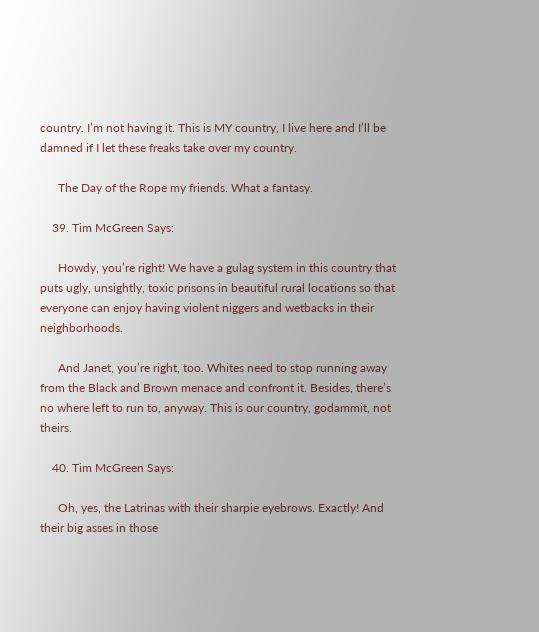country. I’m not having it. This is MY country, I live here and I’ll be damned if I let these freaks take over my country.

      The Day of the Rope my friends. What a fantasy.

    39. Tim McGreen Says:

      Howdy, you’re right! We have a gulag system in this country that puts ugly, unsightly, toxic prisons in beautiful rural locations so that everyone can enjoy having violent niggers and wetbacks in their neighborhoods.

      And Janet, you’re right, too. Whites need to stop running away from the Black and Brown menace and confront it. Besides, there’s no where left to run to, anyway. This is our country, godammit, not theirs.

    40. Tim McGreen Says:

      Oh, yes, the Latrinas with their sharpie eyebrows. Exactly! And their big asses in those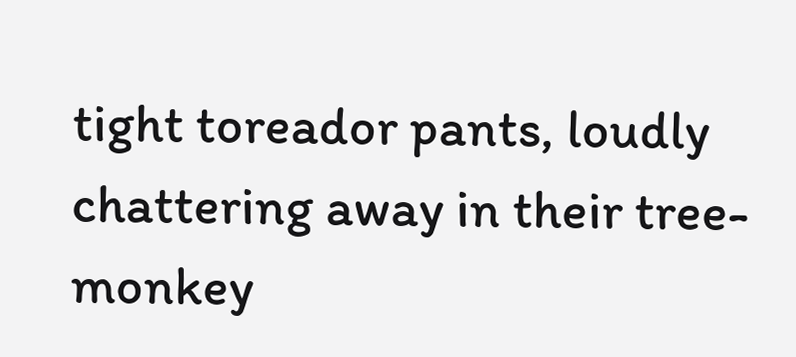tight toreador pants, loudly chattering away in their tree-monkey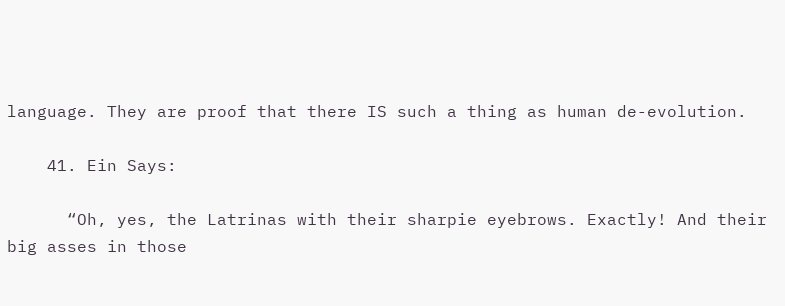language. They are proof that there IS such a thing as human de-evolution.

    41. Ein Says:

      “Oh, yes, the Latrinas with their sharpie eyebrows. Exactly! And their big asses in those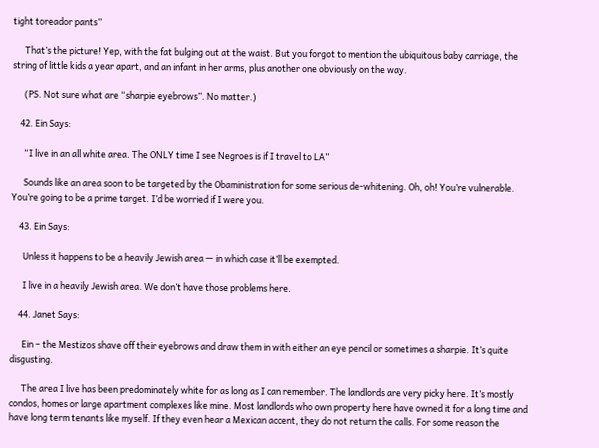tight toreador pants”

      That’s the picture! Yep, with the fat bulging out at the waist. But you forgot to mention the ubiquitous baby carriage, the string of little kids a year apart, and an infant in her arms, plus another one obviously on the way.

      (PS. Not sure what are “sharpie eyebrows”. No matter.)

    42. Ein Says:

      “I live in an all white area. The ONLY time I see Negroes is if I travel to LA”

      Sounds like an area soon to be targeted by the Obaministration for some serious de-whitening. Oh, oh! You’re vulnerable. You’re going to be a prime target. I’d be worried if I were you.

    43. Ein Says:

      Unless it happens to be a heavily Jewish area — in which case it’ll be exempted.

      I live in a heavily Jewish area. We don’t have those problems here.

    44. Janet Says:

      Ein – the Mestizos shave off their eyebrows and draw them in with either an eye pencil or sometimes a sharpie. It’s quite disgusting.

      The area I live has been predominately white for as long as I can remember. The landlords are very picky here. It’s mostly condos, homes or large apartment complexes like mine. Most landlords who own property here have owned it for a long time and have long term tenants like myself. If they even hear a Mexican accent, they do not return the calls. For some reason the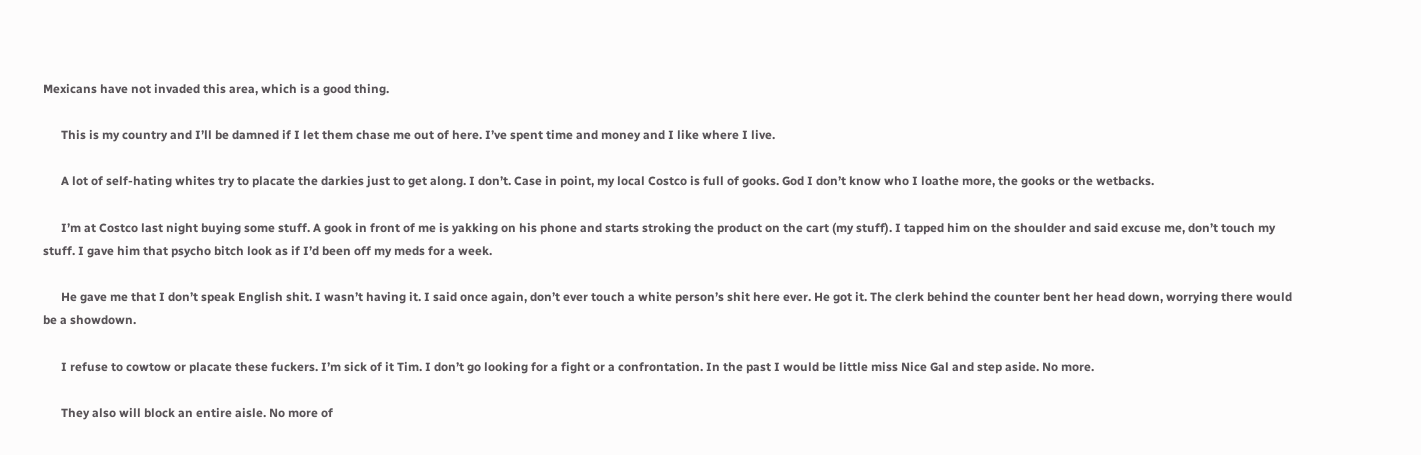Mexicans have not invaded this area, which is a good thing.

      This is my country and I’ll be damned if I let them chase me out of here. I’ve spent time and money and I like where I live.

      A lot of self-hating whites try to placate the darkies just to get along. I don’t. Case in point, my local Costco is full of gooks. God I don’t know who I loathe more, the gooks or the wetbacks.

      I’m at Costco last night buying some stuff. A gook in front of me is yakking on his phone and starts stroking the product on the cart (my stuff). I tapped him on the shoulder and said excuse me, don’t touch my stuff. I gave him that psycho bitch look as if I’d been off my meds for a week.

      He gave me that I don’t speak English shit. I wasn’t having it. I said once again, don’t ever touch a white person’s shit here ever. He got it. The clerk behind the counter bent her head down, worrying there would be a showdown.

      I refuse to cowtow or placate these fuckers. I’m sick of it Tim. I don’t go looking for a fight or a confrontation. In the past I would be little miss Nice Gal and step aside. No more.

      They also will block an entire aisle. No more of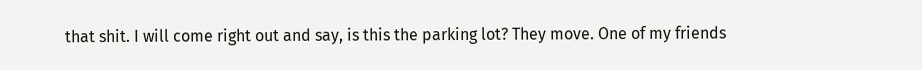that shit. I will come right out and say, is this the parking lot? They move. One of my friends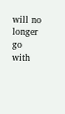will no longer go with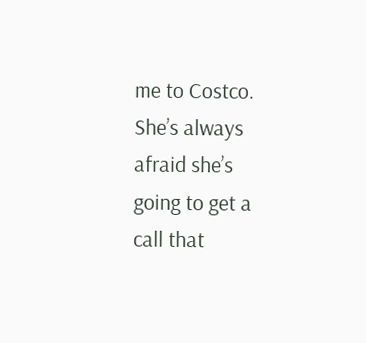me to Costco. She’s always afraid she’s going to get a call that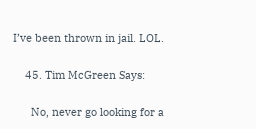I’ve been thrown in jail. LOL.

    45. Tim McGreen Says:

      No, never go looking for a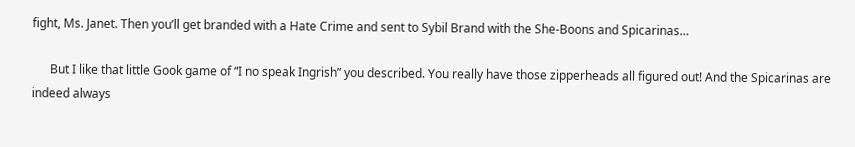fight, Ms. Janet. Then you’ll get branded with a Hate Crime and sent to Sybil Brand with the She-Boons and Spicarinas…

      But I like that little Gook game of “I no speak Ingrish” you described. You really have those zipperheads all figured out! And the Spicarinas are indeed always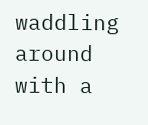waddling around with a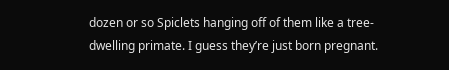dozen or so Spiclets hanging off of them like a tree-dwelling primate. I guess they’re just born pregnant.